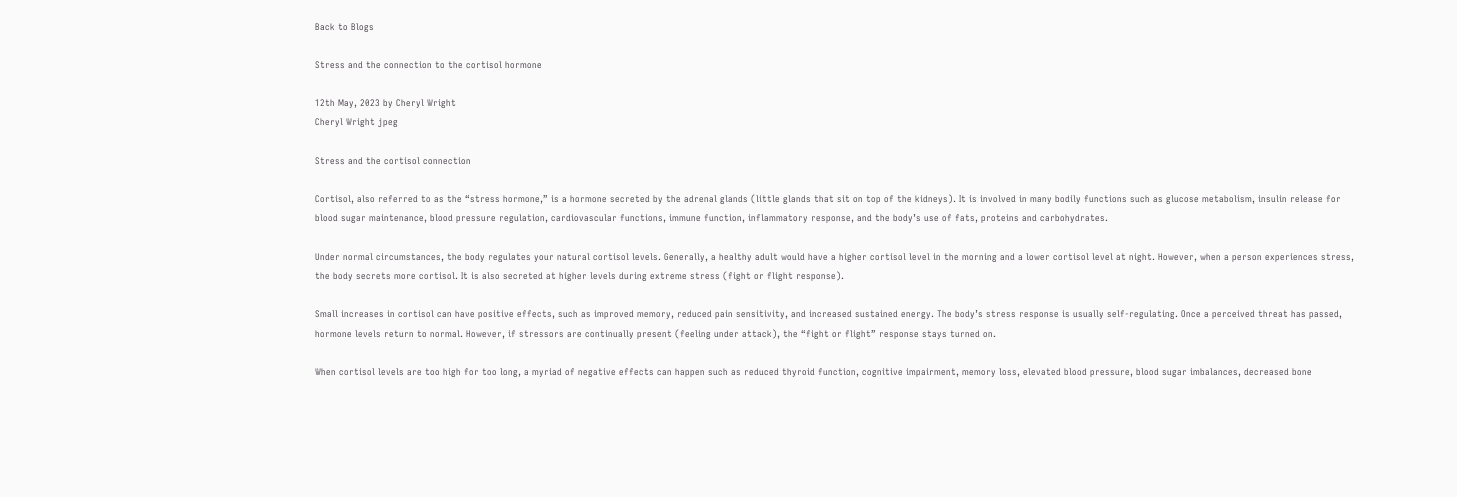Back to Blogs

Stress and the connection to the cortisol hormone

12th May, 2023 by Cheryl Wright
Cheryl Wright jpeg

Stress and the cortisol connection

Cortisol, also referred to as the “stress hormone,” is a hormone secreted by the adrenal glands (little glands that sit on top of the kidneys). It is involved in many bodily functions such as glucose metabolism, insulin release for blood sugar maintenance, blood pressure regulation, cardiovascular functions, immune function, inflammatory response, and the body’s use of fats, proteins and carbohydrates.

Under normal circumstances, the body regulates your natural cortisol levels. Generally, a healthy adult would have a higher cortisol level in the morning and a lower cortisol level at night. However, when a person experiences stress, the body secrets more cortisol. It is also secreted at higher levels during extreme stress (fight or flight response).

Small increases in cortisol can have positive effects, such as improved memory, reduced pain sensitivity, and increased sustained energy. The body’s stress response is usually self-regulating. Once a perceived threat has passed, hormone levels return to normal. However, if stressors are continually present (feeling under attack), the “fight or flight” response stays turned on.

When cortisol levels are too high for too long, a myriad of negative effects can happen such as reduced thyroid function, cognitive impairment, memory loss, elevated blood pressure, blood sugar imbalances, decreased bone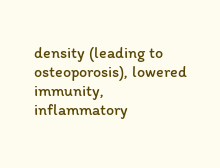density (leading to osteoporosis), lowered immunity, inflammatory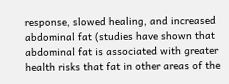response, slowed healing, and increased abdominal fat (studies have shown that abdominal fat is associated with greater health risks that fat in other areas of the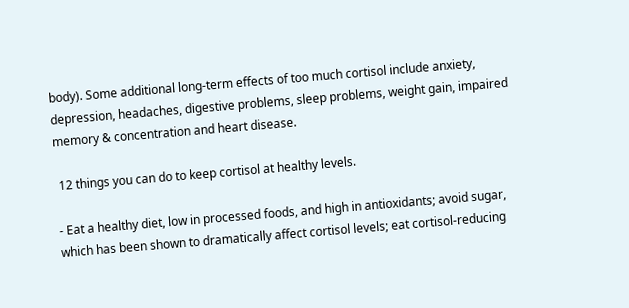body). Some additional long-term effects of too much cortisol include anxiety, depression, headaches, digestive problems, sleep problems, weight gain, impaired memory & concentration and heart disease.

 12 things you can do to keep cortisol at healthy levels.

- Eat a healthy diet, low in processed foods, and high in antioxidants; avoid sugar, which has been shown to dramatically affect cortisol levels; eat cortisol-reducing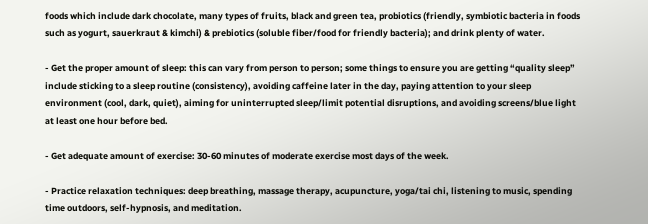foods which include dark chocolate, many types of fruits, black and green tea, probiotics (friendly, symbiotic bacteria in foods such as yogurt, sauerkraut & kimchi) & prebiotics (soluble fiber/food for friendly bacteria); and drink plenty of water.

- Get the proper amount of sleep: this can vary from person to person; some things to ensure you are getting “quality sleep” include sticking to a sleep routine (consistency), avoiding caffeine later in the day, paying attention to your sleep environment (cool, dark, quiet), aiming for uninterrupted sleep/limit potential disruptions, and avoiding screens/blue light at least one hour before bed.

- Get adequate amount of exercise: 30-60 minutes of moderate exercise most days of the week.

- Practice relaxation techniques: deep breathing, massage therapy, acupuncture, yoga/tai chi, listening to music, spending time outdoors, self-hypnosis, and meditation.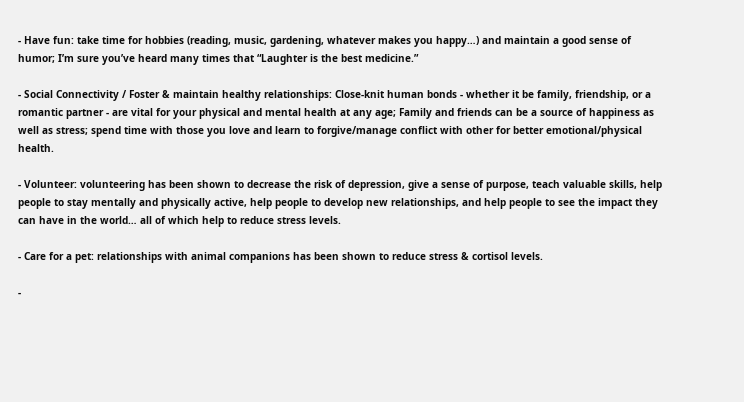- Have fun: take time for hobbies (reading, music, gardening, whatever makes you happy…) and maintain a good sense of humor; I’m sure you’ve heard many times that “Laughter is the best medicine.”

- Social Connectivity / Foster & maintain healthy relationships: Close-knit human bonds - whether it be family, friendship, or a romantic partner - are vital for your physical and mental health at any age; Family and friends can be a source of happiness as well as stress; spend time with those you love and learn to forgive/manage conflict with other for better emotional/physical health.

- Volunteer: volunteering has been shown to decrease the risk of depression, give a sense of purpose, teach valuable skills, help people to stay mentally and physically active, help people to develop new relationships, and help people to see the impact they can have in the world… all of which help to reduce stress levels.

- Care for a pet: relationships with animal companions has been shown to reduce stress & cortisol levels.

-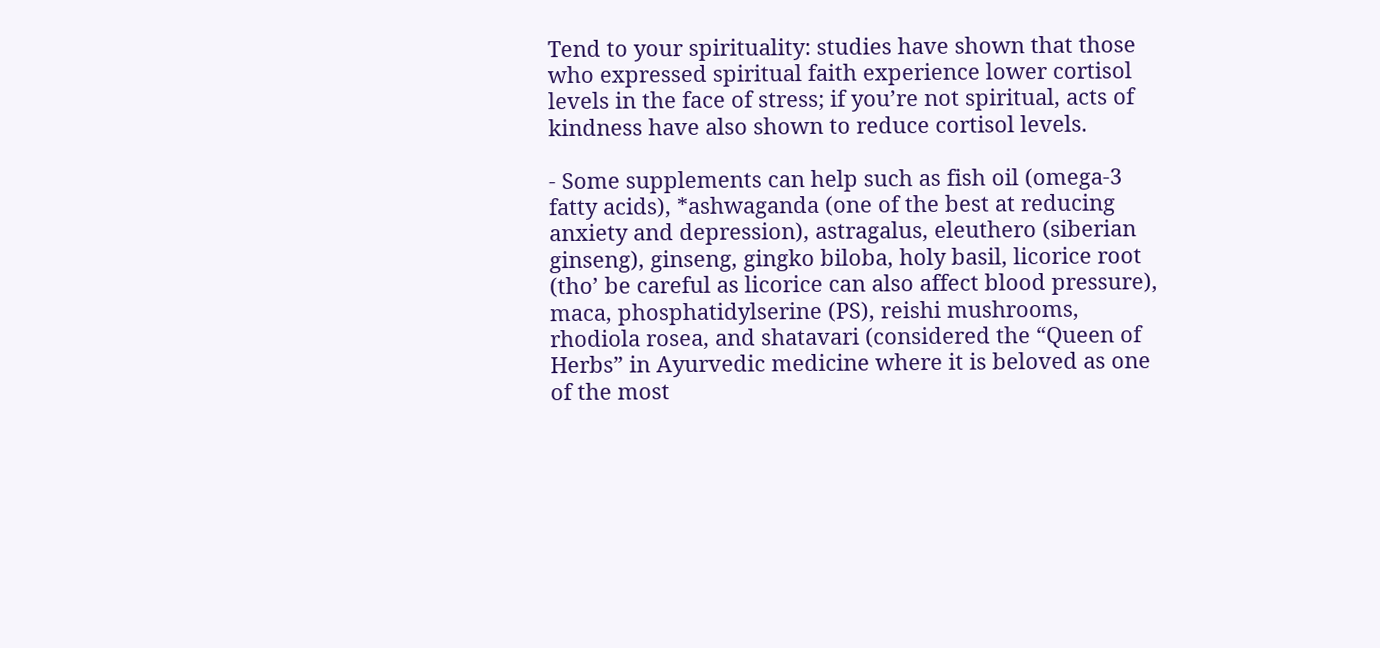Tend to your spirituality: studies have shown that those who expressed spiritual faith experience lower cortisol levels in the face of stress; if you’re not spiritual, acts of kindness have also shown to reduce cortisol levels.

- Some supplements can help such as fish oil (omega-3 fatty acids), *ashwaganda (one of the best at reducing anxiety and depression), astragalus, eleuthero (siberian ginseng), ginseng, gingko biloba, holy basil, licorice root (tho’ be careful as licorice can also affect blood pressure), maca, phosphatidylserine (PS), reishi mushrooms, rhodiola rosea, and shatavari (considered the “Queen of Herbs” in Ayurvedic medicine where it is beloved as one of the most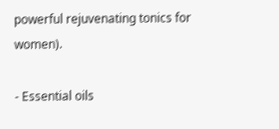powerful rejuvenating tonics for women).

- Essential oils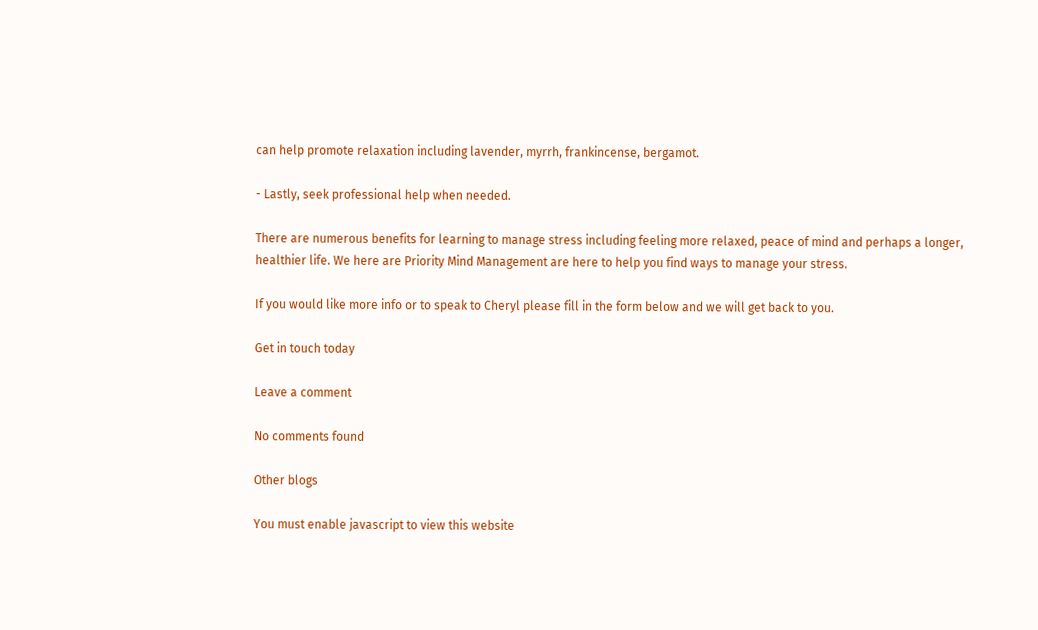can help promote relaxation including lavender, myrrh, frankincense, bergamot.

- Lastly, seek professional help when needed.

There are numerous benefits for learning to manage stress including feeling more relaxed, peace of mind and perhaps a longer, healthier life. We here are Priority Mind Management are here to help you find ways to manage your stress.

If you would like more info or to speak to Cheryl please fill in the form below and we will get back to you.

Get in touch today

Leave a comment

No comments found

Other blogs

You must enable javascript to view this website